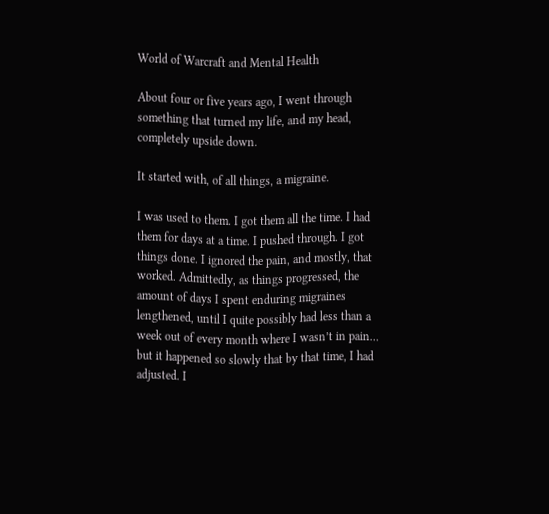World of Warcraft and Mental Health

About four or five years ago, I went through something that turned my life, and my head, completely upside down.

It started with, of all things, a migraine.

I was used to them. I got them all the time. I had them for days at a time. I pushed through. I got things done. I ignored the pain, and mostly, that worked. Admittedly, as things progressed, the amount of days I spent enduring migraines lengthened, until I quite possibly had less than a week out of every month where I wasn’t in pain… but it happened so slowly that by that time, I had adjusted. I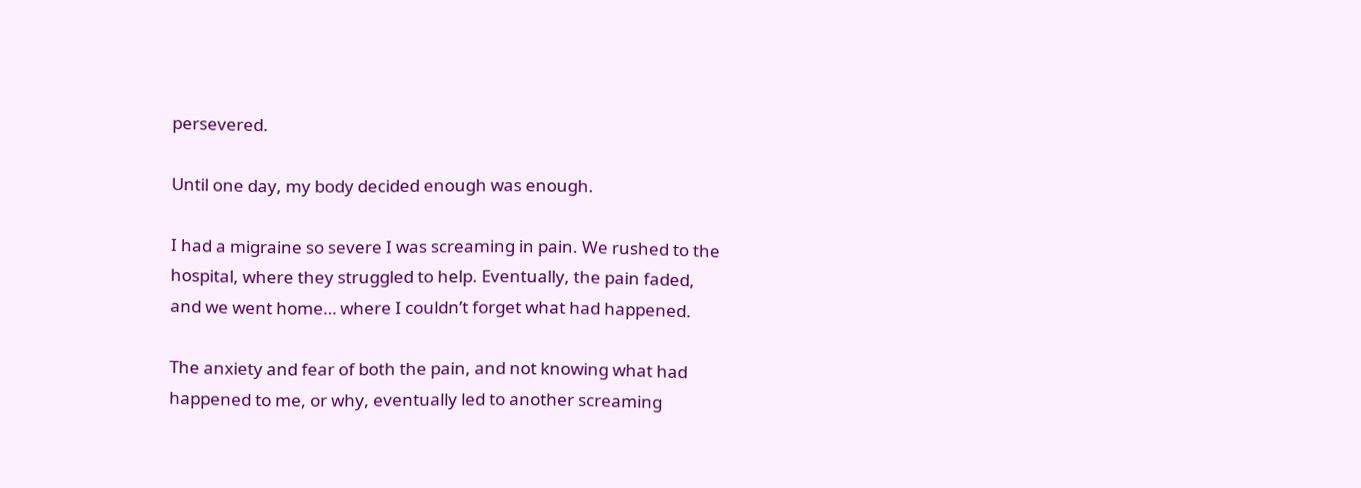persevered.

Until one day, my body decided enough was enough.

I had a migraine so severe I was screaming in pain. We rushed to the hospital, where they struggled to help. Eventually, the pain faded, and we went home… where I couldn’t forget what had happened.

The anxiety and fear of both the pain, and not knowing what had happened to me, or why, eventually led to another screaming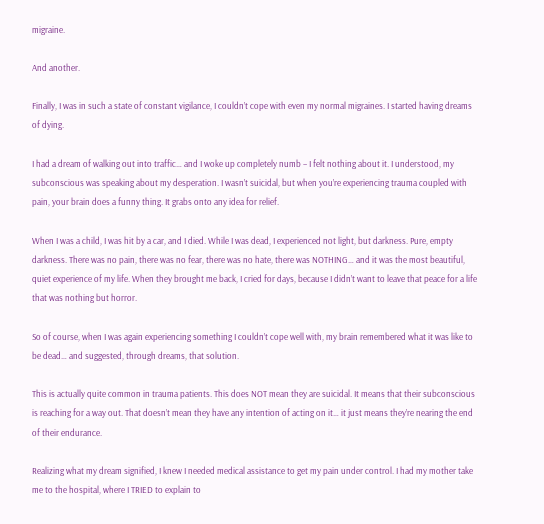migraine.

And another.

Finally, I was in such a state of constant vigilance, I couldn’t cope with even my normal migraines. I started having dreams of dying.

I had a dream of walking out into traffic… and I woke up completely numb – I felt nothing about it. I understood, my subconscious was speaking about my desperation. I wasn’t suicidal, but when you’re experiencing trauma coupled with pain, your brain does a funny thing. It grabs onto any idea for relief.

When I was a child, I was hit by a car, and I died. While I was dead, I experienced not light, but darkness. Pure, empty darkness. There was no pain, there was no fear, there was no hate, there was NOTHING… and it was the most beautiful, quiet experience of my life. When they brought me back, I cried for days, because I didn’t want to leave that peace for a life that was nothing but horror.

So of course, when I was again experiencing something I couldn’t cope well with, my brain remembered what it was like to be dead… and suggested, through dreams, that solution.

This is actually quite common in trauma patients. This does NOT mean they are suicidal. It means that their subconscious is reaching for a way out. That doesn’t mean they have any intention of acting on it… it just means they’re nearing the end of their endurance.

Realizing what my dream signified, I knew I needed medical assistance to get my pain under control. I had my mother take me to the hospital, where I TRIED to explain to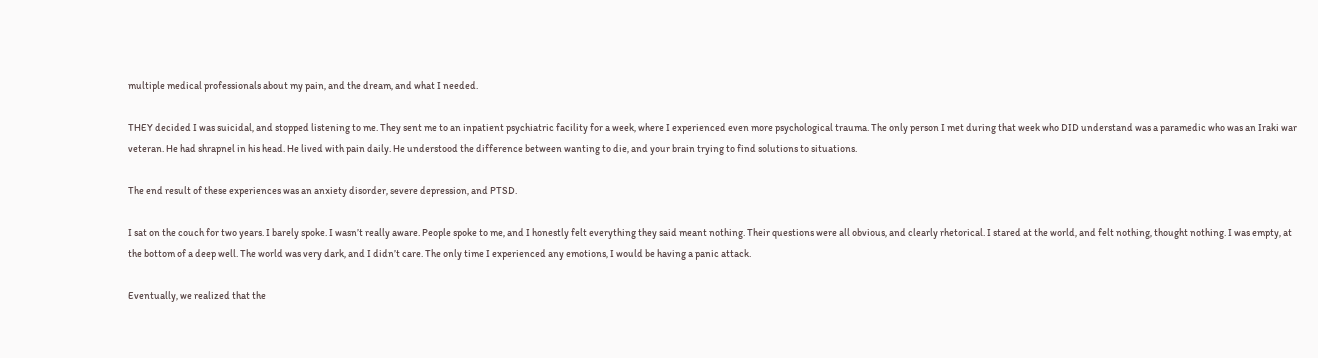multiple medical professionals about my pain, and the dream, and what I needed.

THEY decided I was suicidal, and stopped listening to me. They sent me to an inpatient psychiatric facility for a week, where I experienced even more psychological trauma. The only person I met during that week who DID understand was a paramedic who was an Iraki war veteran. He had shrapnel in his head. He lived with pain daily. He understood the difference between wanting to die, and your brain trying to find solutions to situations.

The end result of these experiences was an anxiety disorder, severe depression, and PTSD.

I sat on the couch for two years. I barely spoke. I wasn’t really aware. People spoke to me, and I honestly felt everything they said meant nothing. Their questions were all obvious, and clearly rhetorical. I stared at the world, and felt nothing, thought nothing. I was empty, at the bottom of a deep well. The world was very dark, and I didn’t care. The only time I experienced any emotions, I would be having a panic attack.

Eventually, we realized that the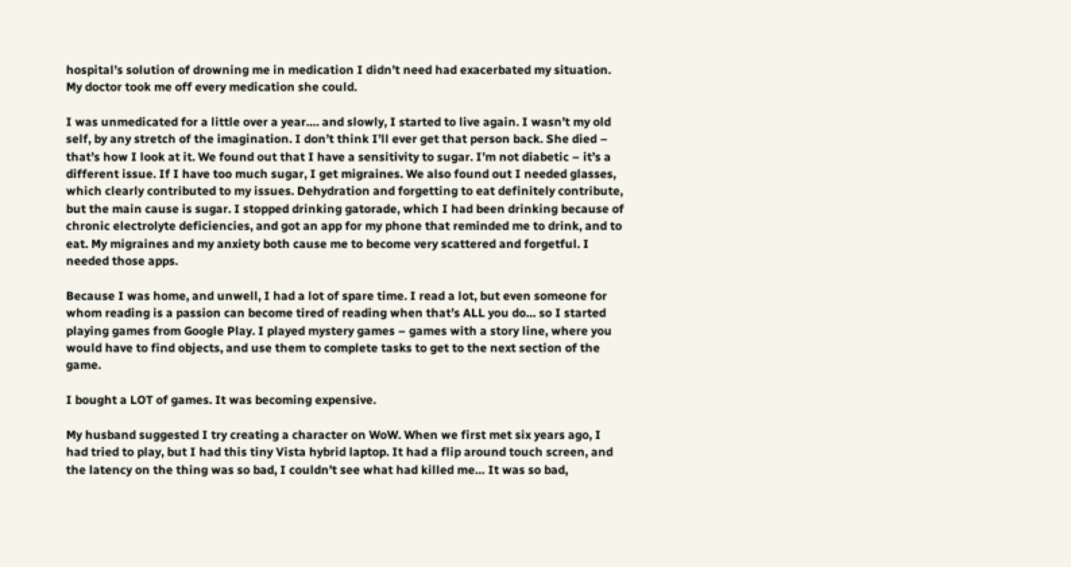hospital’s solution of drowning me in medication I didn’t need had exacerbated my situation. My doctor took me off every medication she could.

I was unmedicated for a little over a year…. and slowly, I started to live again. I wasn’t my old self, by any stretch of the imagination. I don’t think I’ll ever get that person back. She died – that’s how I look at it. We found out that I have a sensitivity to sugar. I’m not diabetic – it’s a different issue. If I have too much sugar, I get migraines. We also found out I needed glasses, which clearly contributed to my issues. Dehydration and forgetting to eat definitely contribute, but the main cause is sugar. I stopped drinking gatorade, which I had been drinking because of chronic electrolyte deficiencies, and got an app for my phone that reminded me to drink, and to eat. My migraines and my anxiety both cause me to become very scattered and forgetful. I needed those apps.

Because I was home, and unwell, I had a lot of spare time. I read a lot, but even someone for whom reading is a passion can become tired of reading when that’s ALL you do… so I started playing games from Google Play. I played mystery games – games with a story line, where you would have to find objects, and use them to complete tasks to get to the next section of the game.

I bought a LOT of games. It was becoming expensive.

My husband suggested I try creating a character on WoW. When we first met six years ago, I had tried to play, but I had this tiny Vista hybrid laptop. It had a flip around touch screen, and the latency on the thing was so bad, I couldn’t see what had killed me… It was so bad,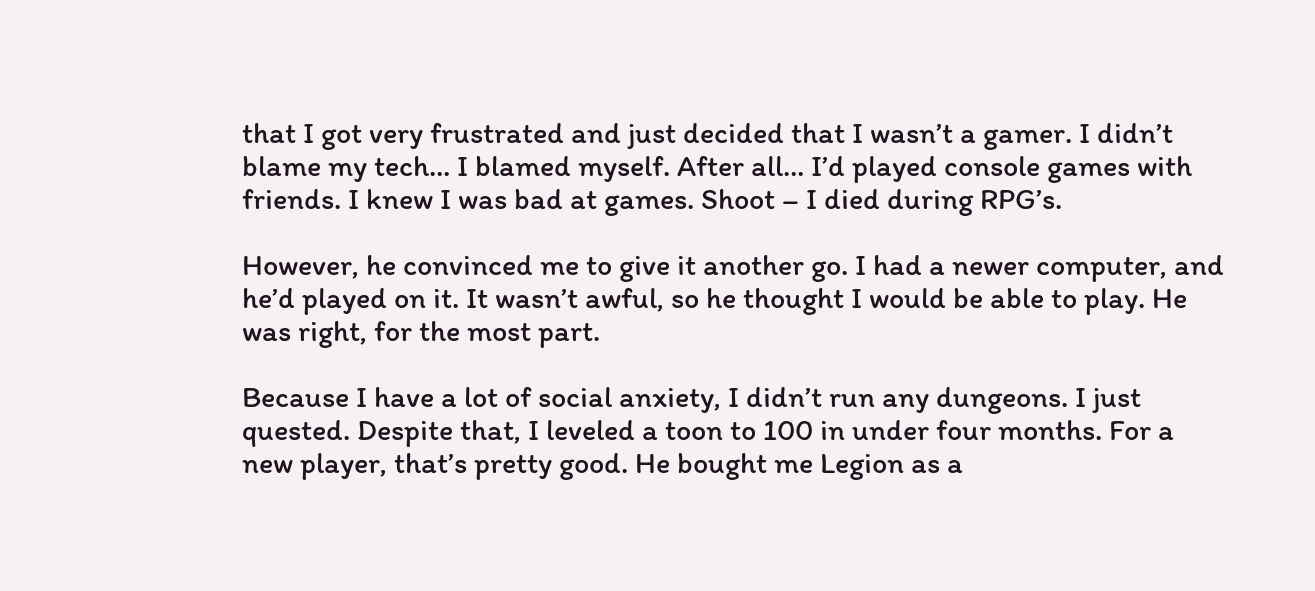that I got very frustrated and just decided that I wasn’t a gamer. I didn’t blame my tech… I blamed myself. After all… I’d played console games with friends. I knew I was bad at games. Shoot – I died during RPG’s.

However, he convinced me to give it another go. I had a newer computer, and he’d played on it. It wasn’t awful, so he thought I would be able to play. He was right, for the most part.

Because I have a lot of social anxiety, I didn’t run any dungeons. I just quested. Despite that, I leveled a toon to 100 in under four months. For a new player, that’s pretty good. He bought me Legion as a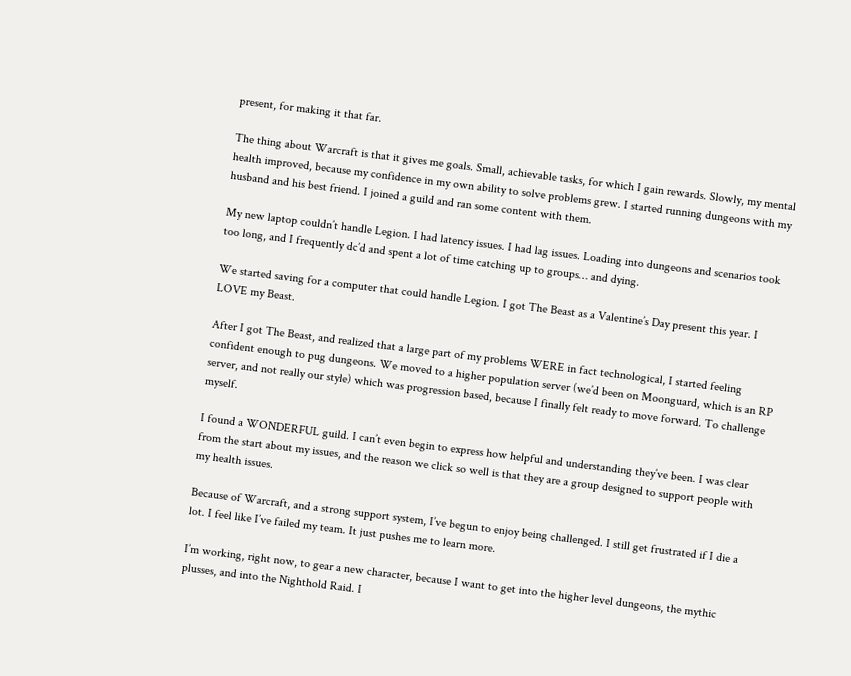present, for making it that far.

The thing about Warcraft is that it gives me goals. Small, achievable tasks, for which I gain rewards. Slowly, my mental health improved, because my confidence in my own ability to solve problems grew. I started running dungeons with my husband and his best friend. I joined a guild and ran some content with them.

My new laptop couldn’t handle Legion. I had latency issues. I had lag issues. Loading into dungeons and scenarios took too long, and I frequently dc’d and spent a lot of time catching up to groups… and dying.

We started saving for a computer that could handle Legion. I got The Beast as a Valentine’s Day present this year. I LOVE my Beast.

After I got The Beast, and realized that a large part of my problems WERE in fact technological, I started feeling confident enough to pug dungeons. We moved to a higher population server (we’d been on Moonguard, which is an RP server, and not really our style) which was progression based, because I finally felt ready to move forward. To challenge myself.

I found a WONDERFUL guild. I can’t even begin to express how helpful and understanding they’ve been. I was clear from the start about my issues, and the reason we click so well is that they are a group designed to support people with my health issues.

Because of Warcraft, and a strong support system, I’ve begun to enjoy being challenged. I still get frustrated if I die a lot. I feel like I’ve failed my team. It just pushes me to learn more.

I’m working, right now, to gear a new character, because I want to get into the higher level dungeons, the mythic plusses, and into the Nighthold Raid. I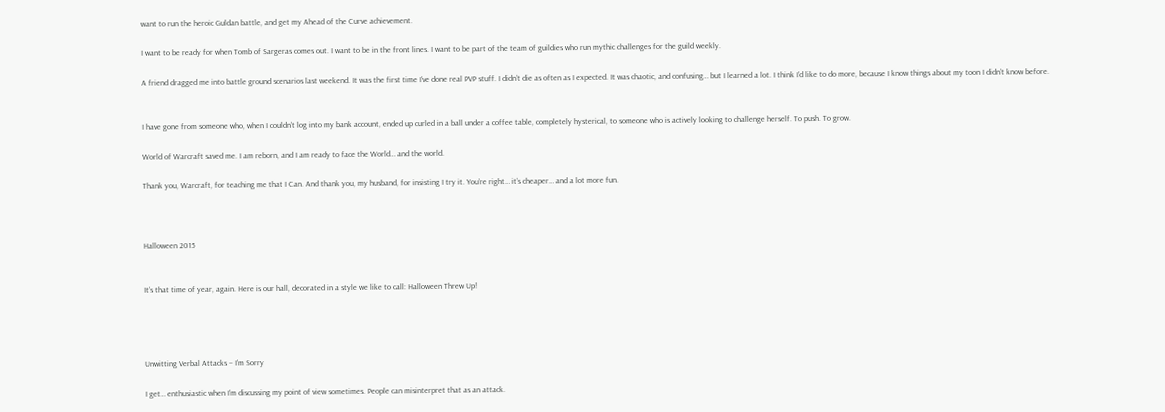want to run the heroic Guldan battle, and get my Ahead of the Curve achievement.

I want to be ready for when Tomb of Sargeras comes out. I want to be in the front lines. I want to be part of the team of guildies who run mythic challenges for the guild weekly.

A friend dragged me into battle ground scenarios last weekend. It was the first time I’ve done real PVP stuff. I didn’t die as often as I expected. It was chaotic, and confusing… but I learned a lot. I think I’d like to do more, because I know things about my toon I didn’t know before.


I have gone from someone who, when I couldn’t log into my bank account, ended up curled in a ball under a coffee table, completely hysterical, to someone who is actively looking to challenge herself. To push. To grow.

World of Warcraft saved me. I am reborn, and I am ready to face the World… and the world.

Thank you, Warcraft, for teaching me that I Can. And thank you, my husband, for insisting I try it. You’re right… it’s cheaper… and a lot more fun.



Halloween 2015


It’s that time of year, again. Here is our hall, decorated in a style we like to call: Halloween Threw Up!




Unwitting Verbal Attacks – I’m Sorry

I get… enthusiastic when I’m discussing my point of view sometimes. People can misinterpret that as an attack.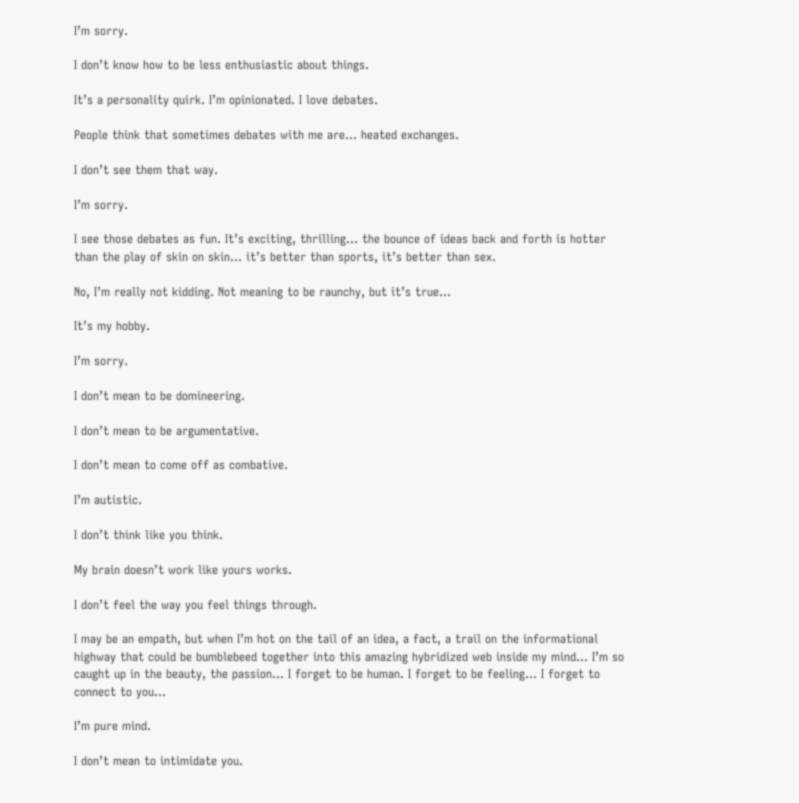I’m sorry.

I don’t know how to be less enthusiastic about things.

It’s a personality quirk. I’m opinionated. I love debates.

People think that sometimes debates with me are… heated exchanges.

I don’t see them that way.

I’m sorry.

I see those debates as fun. It’s exciting, thrilling… the bounce of ideas back and forth is hotter than the play of skin on skin… it’s better than sports, it’s better than sex.

No, I’m really not kidding. Not meaning to be raunchy, but it’s true…

It’s my hobby.

I’m sorry.

I don’t mean to be domineering.

I don’t mean to be argumentative.

I don’t mean to come off as combative.

I’m autistic.

I don’t think like you think.

My brain doesn’t work like yours works.

I don’t feel the way you feel things through.

I may be an empath, but when I’m hot on the tail of an idea, a fact, a trail on the informational highway that could be bumblebeed together into this amazing hybridized web inside my mind… I’m so caught up in the beauty, the passion… I forget to be human. I forget to be feeling… I forget to connect to you…

I’m pure mind.

I don’t mean to intimidate you.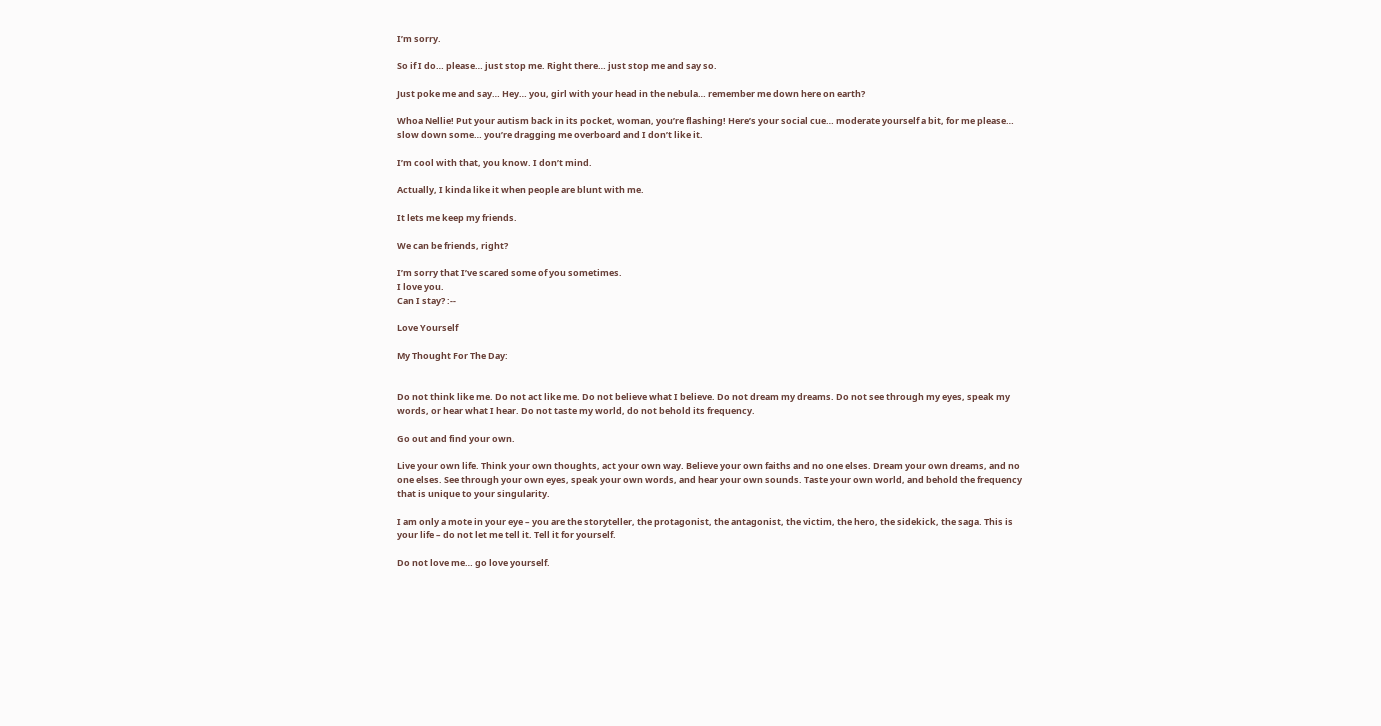I’m sorry.

So if I do… please… just stop me. Right there… just stop me and say so.

Just poke me and say… Hey… you, girl with your head in the nebula… remember me down here on earth?

Whoa Nellie! Put your autism back in its pocket, woman, you’re flashing! Here’s your social cue… moderate yourself a bit, for me please… slow down some… you’re dragging me overboard and I don’t like it.

I’m cool with that, you know. I don’t mind.

Actually, I kinda like it when people are blunt with me.

It lets me keep my friends.

We can be friends, right?

I’m sorry that I’ve scared some of you sometimes.
I love you.
Can I stay? :--

Love Yourself

My Thought For The Day:


Do not think like me. Do not act like me. Do not believe what I believe. Do not dream my dreams. Do not see through my eyes, speak my words, or hear what I hear. Do not taste my world, do not behold its frequency.

Go out and find your own.

Live your own life. Think your own thoughts, act your own way. Believe your own faiths and no one elses. Dream your own dreams, and no one elses. See through your own eyes, speak your own words, and hear your own sounds. Taste your own world, and behold the frequency that is unique to your singularity.

I am only a mote in your eye – you are the storyteller, the protagonist, the antagonist, the victim, the hero, the sidekick, the saga. This is your life – do not let me tell it. Tell it for yourself.

Do not love me… go love yourself.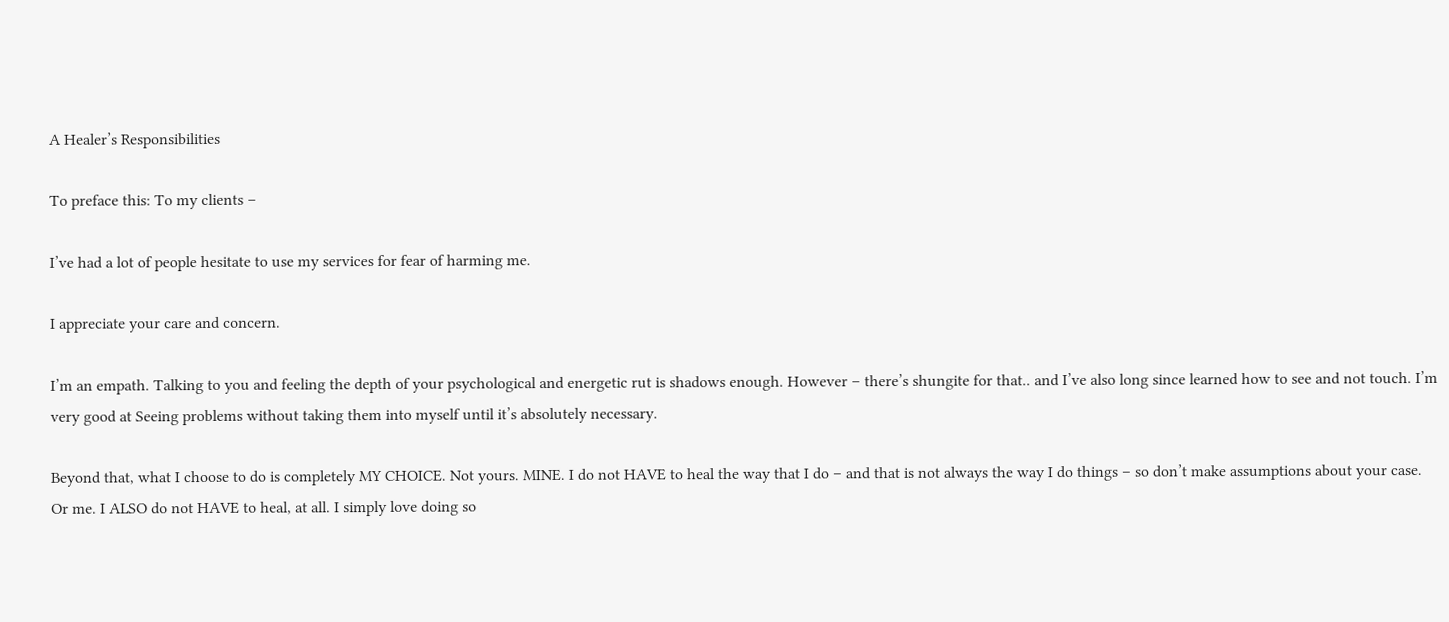A Healer’s Responsibilities

To preface this: To my clients –

I’ve had a lot of people hesitate to use my services for fear of harming me.

I appreciate your care and concern.

I’m an empath. Talking to you and feeling the depth of your psychological and energetic rut is shadows enough. However – there’s shungite for that.. and I’ve also long since learned how to see and not touch. I’m very good at Seeing problems without taking them into myself until it’s absolutely necessary.

Beyond that, what I choose to do is completely MY CHOICE. Not yours. MINE. I do not HAVE to heal the way that I do – and that is not always the way I do things – so don’t make assumptions about your case. Or me. I ALSO do not HAVE to heal, at all. I simply love doing so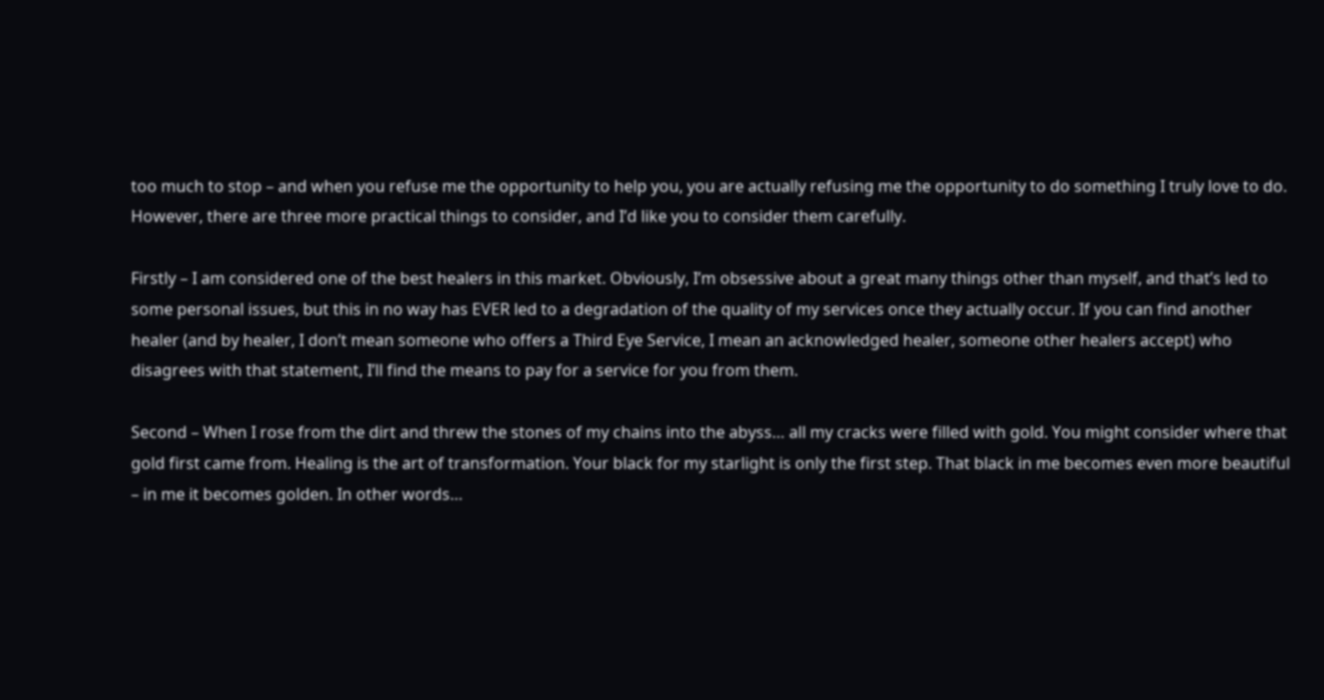too much to stop – and when you refuse me the opportunity to help you, you are actually refusing me the opportunity to do something I truly love to do. However, there are three more practical things to consider, and I’d like you to consider them carefully.

Firstly – I am considered one of the best healers in this market. Obviously, I’m obsessive about a great many things other than myself, and that’s led to some personal issues, but this in no way has EVER led to a degradation of the quality of my services once they actually occur. If you can find another healer (and by healer, I don’t mean someone who offers a Third Eye Service, I mean an acknowledged healer, someone other healers accept) who disagrees with that statement, I’ll find the means to pay for a service for you from them.

Second – When I rose from the dirt and threw the stones of my chains into the abyss… all my cracks were filled with gold. You might consider where that gold first came from. Healing is the art of transformation. Your black for my starlight is only the first step. That black in me becomes even more beautiful – in me it becomes golden. In other words…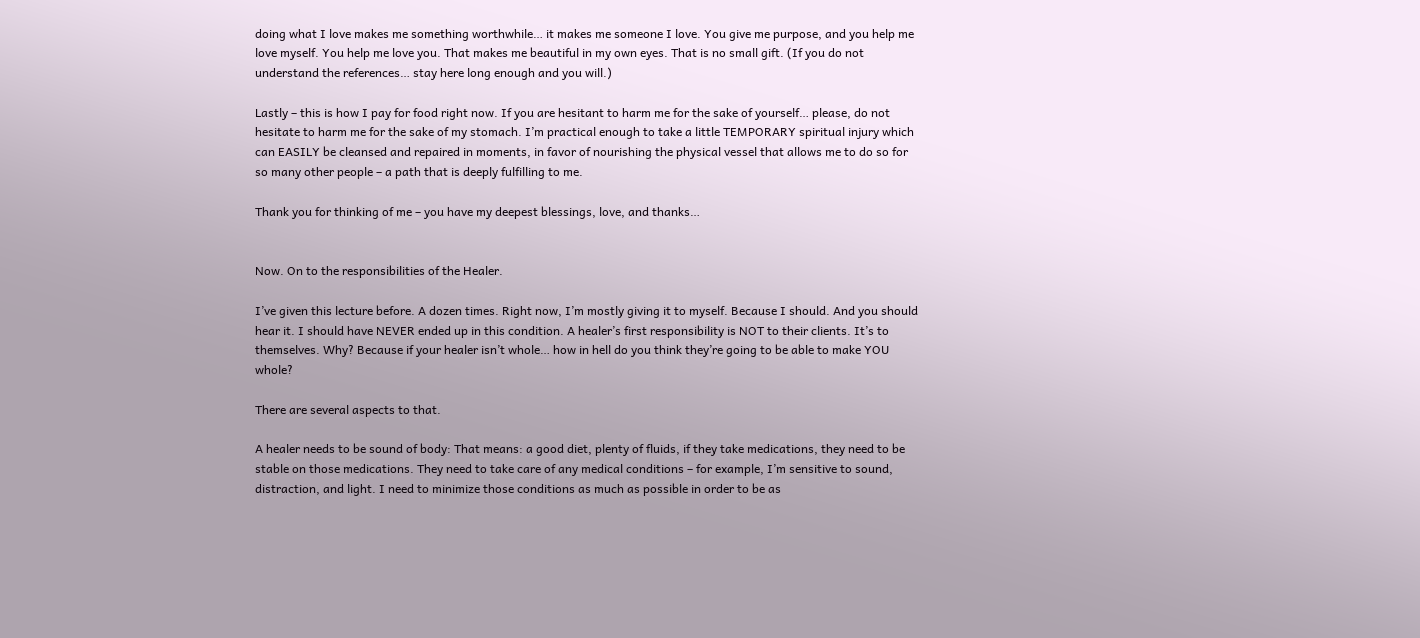doing what I love makes me something worthwhile… it makes me someone I love. You give me purpose, and you help me love myself. You help me love you. That makes me beautiful in my own eyes. That is no small gift. (If you do not understand the references… stay here long enough and you will.)

Lastly – this is how I pay for food right now. If you are hesitant to harm me for the sake of yourself… please, do not hesitate to harm me for the sake of my stomach. I’m practical enough to take a little TEMPORARY spiritual injury which can EASILY be cleansed and repaired in moments, in favor of nourishing the physical vessel that allows me to do so for so many other people – a path that is deeply fulfilling to me.

Thank you for thinking of me – you have my deepest blessings, love, and thanks…


Now. On to the responsibilities of the Healer.

I’ve given this lecture before. A dozen times. Right now, I’m mostly giving it to myself. Because I should. And you should hear it. I should have NEVER ended up in this condition. A healer’s first responsibility is NOT to their clients. It’s to themselves. Why? Because if your healer isn’t whole… how in hell do you think they’re going to be able to make YOU whole?

There are several aspects to that.

A healer needs to be sound of body: That means: a good diet, plenty of fluids, if they take medications, they need to be stable on those medications. They need to take care of any medical conditions – for example, I’m sensitive to sound, distraction, and light. I need to minimize those conditions as much as possible in order to be as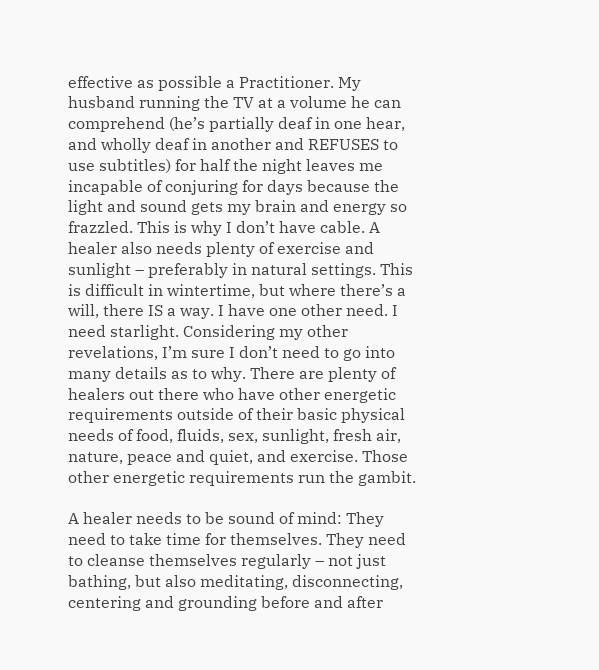effective as possible a Practitioner. My husband running the TV at a volume he can comprehend (he’s partially deaf in one hear, and wholly deaf in another and REFUSES to use subtitles) for half the night leaves me incapable of conjuring for days because the light and sound gets my brain and energy so frazzled. This is why I don’t have cable. A healer also needs plenty of exercise and sunlight – preferably in natural settings. This is difficult in wintertime, but where there’s a will, there IS a way. I have one other need. I need starlight. Considering my other revelations, I’m sure I don’t need to go into many details as to why. There are plenty of healers out there who have other energetic requirements outside of their basic physical needs of food, fluids, sex, sunlight, fresh air, nature, peace and quiet, and exercise. Those other energetic requirements run the gambit.

A healer needs to be sound of mind: They need to take time for themselves. They need to cleanse themselves regularly – not just bathing, but also meditating, disconnecting, centering and grounding before and after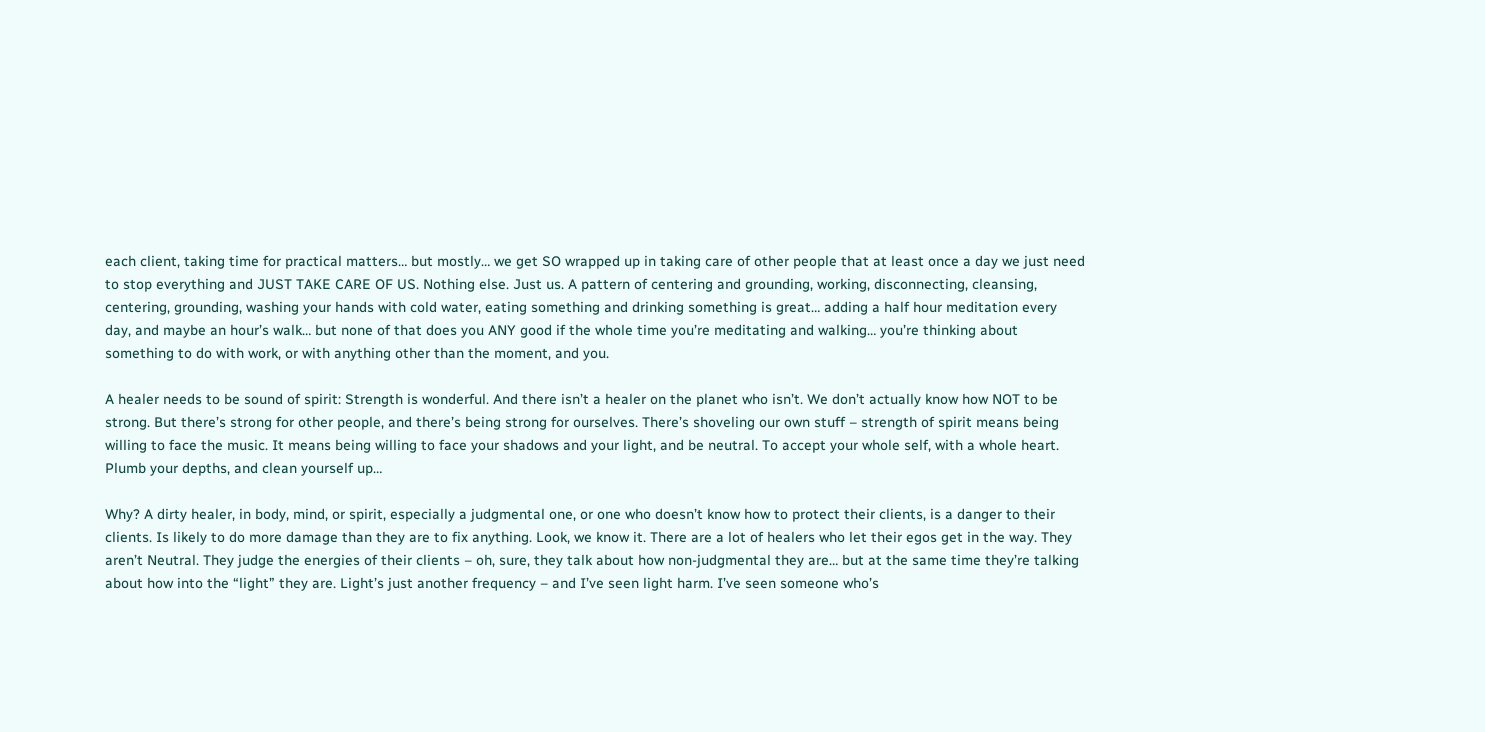each client, taking time for practical matters… but mostly… we get SO wrapped up in taking care of other people that at least once a day we just need to stop everything and JUST TAKE CARE OF US. Nothing else. Just us. A pattern of centering and grounding, working, disconnecting, cleansing, centering, grounding, washing your hands with cold water, eating something and drinking something is great… adding a half hour meditation every day, and maybe an hour’s walk… but none of that does you ANY good if the whole time you’re meditating and walking… you’re thinking about something to do with work, or with anything other than the moment, and you.

A healer needs to be sound of spirit: Strength is wonderful. And there isn’t a healer on the planet who isn’t. We don’t actually know how NOT to be strong. But there’s strong for other people, and there’s being strong for ourselves. There’s shoveling our own stuff – strength of spirit means being willing to face the music. It means being willing to face your shadows and your light, and be neutral. To accept your whole self, with a whole heart. Plumb your depths, and clean yourself up…

Why? A dirty healer, in body, mind, or spirit, especially a judgmental one, or one who doesn’t know how to protect their clients, is a danger to their clients. Is likely to do more damage than they are to fix anything. Look, we know it. There are a lot of healers who let their egos get in the way. They aren’t Neutral. They judge the energies of their clients – oh, sure, they talk about how non-judgmental they are… but at the same time they’re talking about how into the “light” they are. Light’s just another frequency – and I’ve seen light harm. I’ve seen someone who’s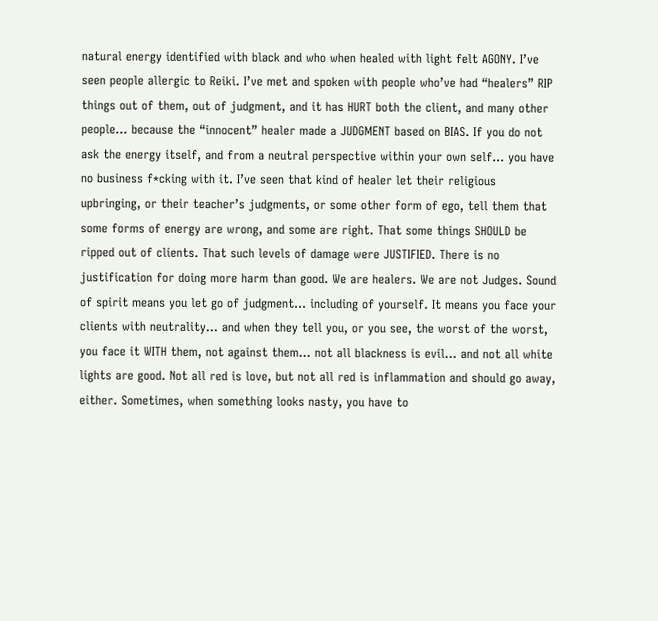natural energy identified with black and who when healed with light felt AGONY. I’ve seen people allergic to Reiki. I’ve met and spoken with people who’ve had “healers” RIP things out of them, out of judgment, and it has HURT both the client, and many other people… because the “innocent” healer made a JUDGMENT based on BIAS. If you do not ask the energy itself, and from a neutral perspective within your own self… you have no business f*cking with it. I’ve seen that kind of healer let their religious upbringing, or their teacher’s judgments, or some other form of ego, tell them that some forms of energy are wrong, and some are right. That some things SHOULD be ripped out of clients. That such levels of damage were JUSTIFIED. There is no justification for doing more harm than good. We are healers. We are not Judges. Sound of spirit means you let go of judgment… including of yourself. It means you face your clients with neutrality… and when they tell you, or you see, the worst of the worst, you face it WITH them, not against them… not all blackness is evil… and not all white lights are good. Not all red is love, but not all red is inflammation and should go away, either. Sometimes, when something looks nasty, you have to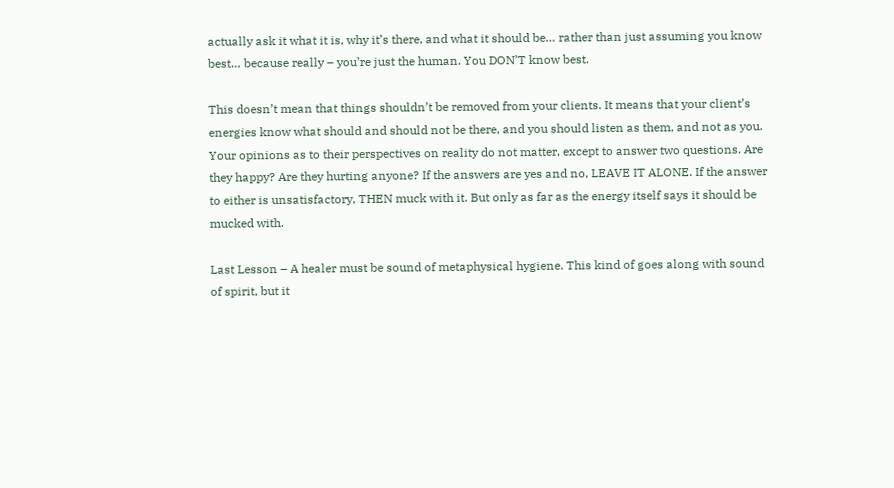actually ask it what it is, why it’s there, and what it should be… rather than just assuming you know best… because really – you’re just the human. You DON’T know best.

This doesn’t mean that things shouldn’t be removed from your clients. It means that your client’s energies know what should and should not be there, and you should listen as them, and not as you. Your opinions as to their perspectives on reality do not matter, except to answer two questions. Are they happy? Are they hurting anyone? If the answers are yes and no, LEAVE IT ALONE. If the answer to either is unsatisfactory, THEN muck with it. But only as far as the energy itself says it should be mucked with.

Last Lesson – A healer must be sound of metaphysical hygiene. This kind of goes along with sound of spirit, but it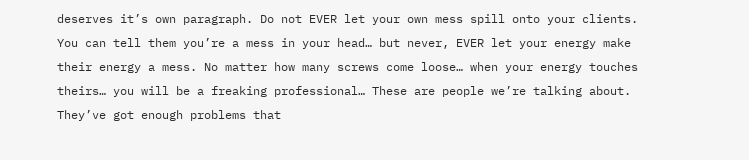deserves it’s own paragraph. Do not EVER let your own mess spill onto your clients. You can tell them you’re a mess in your head… but never, EVER let your energy make their energy a mess. No matter how many screws come loose… when your energy touches theirs… you will be a freaking professional… These are people we’re talking about. They’ve got enough problems that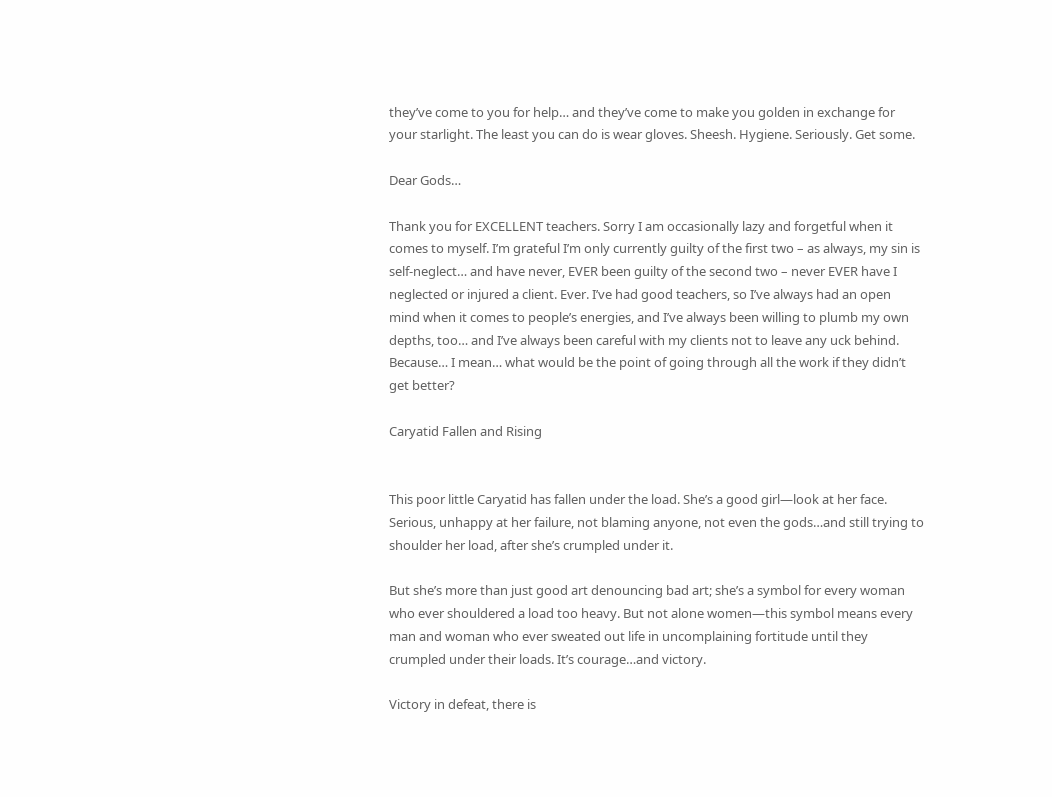they’ve come to you for help… and they’ve come to make you golden in exchange for your starlight. The least you can do is wear gloves. Sheesh. Hygiene. Seriously. Get some.

Dear Gods…

Thank you for EXCELLENT teachers. Sorry I am occasionally lazy and forgetful when it comes to myself. I’m grateful I’m only currently guilty of the first two – as always, my sin is self-neglect… and have never, EVER been guilty of the second two – never EVER have I neglected or injured a client. Ever. I’ve had good teachers, so I’ve always had an open mind when it comes to people’s energies, and I’ve always been willing to plumb my own depths, too… and I’ve always been careful with my clients not to leave any uck behind. Because… I mean… what would be the point of going through all the work if they didn’t get better?

Caryatid Fallen and Rising


This poor little Caryatid has fallen under the load. She’s a good girl—look at her face. Serious, unhappy at her failure, not blaming anyone, not even the gods…and still trying to shoulder her load, after she’s crumpled under it.

But she’s more than just good art denouncing bad art; she’s a symbol for every woman who ever shouldered a load too heavy. But not alone women—this symbol means every man and woman who ever sweated out life in uncomplaining fortitude until they crumpled under their loads. It’s courage…and victory.

Victory in defeat, there is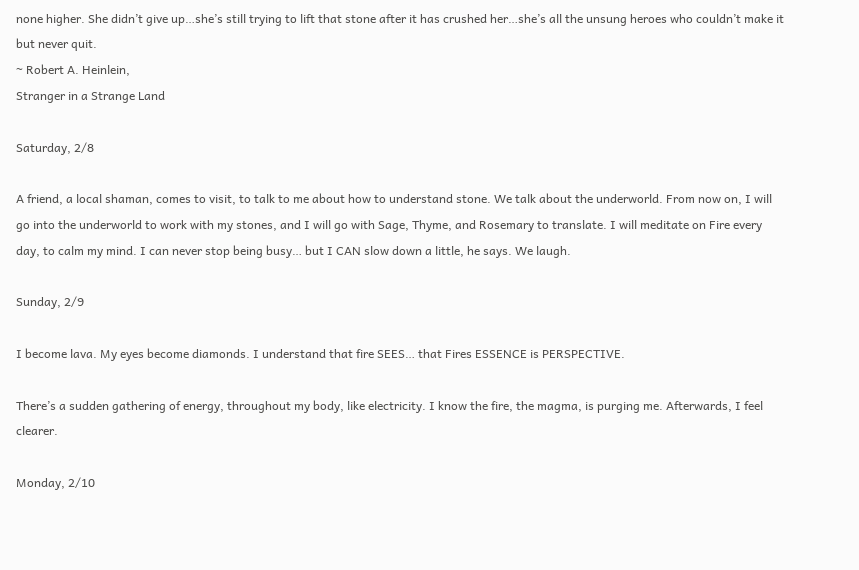none higher. She didn’t give up…she’s still trying to lift that stone after it has crushed her…she’s all the unsung heroes who couldn’t make it but never quit.
~ Robert A. Heinlein,
Stranger in a Strange Land

Saturday, 2/8

A friend, a local shaman, comes to visit, to talk to me about how to understand stone. We talk about the underworld. From now on, I will go into the underworld to work with my stones, and I will go with Sage, Thyme, and Rosemary to translate. I will meditate on Fire every day, to calm my mind. I can never stop being busy… but I CAN slow down a little, he says. We laugh.

Sunday, 2/9

I become lava. My eyes become diamonds. I understand that fire SEES… that Fires ESSENCE is PERSPECTIVE.

There’s a sudden gathering of energy, throughout my body, like electricity. I know the fire, the magma, is purging me. Afterwards, I feel clearer.

Monday, 2/10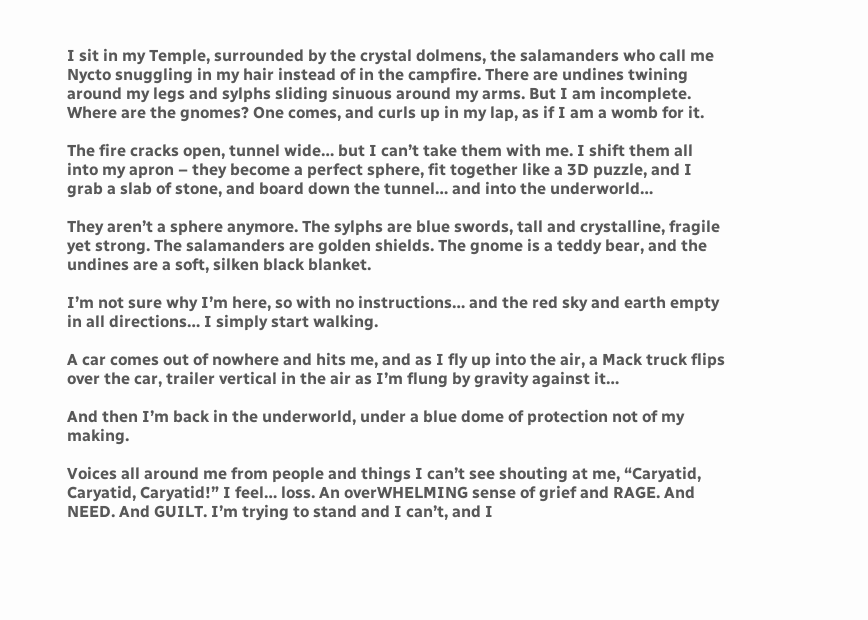I sit in my Temple, surrounded by the crystal dolmens, the salamanders who call me Nycto snuggling in my hair instead of in the campfire. There are undines twining around my legs and sylphs sliding sinuous around my arms. But I am incomplete. Where are the gnomes? One comes, and curls up in my lap, as if I am a womb for it.

The fire cracks open, tunnel wide… but I can’t take them with me. I shift them all into my apron – they become a perfect sphere, fit together like a 3D puzzle, and I grab a slab of stone, and board down the tunnel… and into the underworld…

They aren’t a sphere anymore. The sylphs are blue swords, tall and crystalline, fragile yet strong. The salamanders are golden shields. The gnome is a teddy bear, and the undines are a soft, silken black blanket.

I’m not sure why I’m here, so with no instructions… and the red sky and earth empty in all directions… I simply start walking.

A car comes out of nowhere and hits me, and as I fly up into the air, a Mack truck flips over the car, trailer vertical in the air as I’m flung by gravity against it…

And then I’m back in the underworld, under a blue dome of protection not of my making.

Voices all around me from people and things I can’t see shouting at me, “Caryatid, Caryatid, Caryatid!” I feel… loss. An overWHELMING sense of grief and RAGE. And NEED. And GUILT. I’m trying to stand and I can’t, and I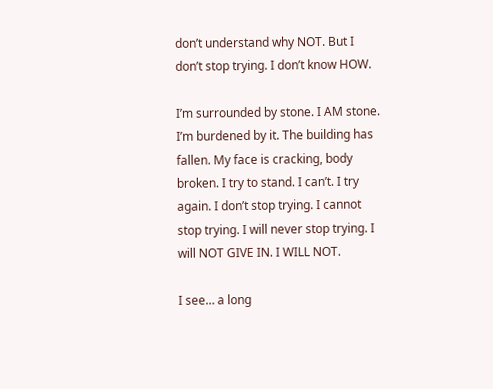don’t understand why NOT. But I don’t stop trying. I don’t know HOW.

I’m surrounded by stone. I AM stone. I’m burdened by it. The building has fallen. My face is cracking, body broken. I try to stand. I can’t. I try again. I don’t stop trying. I cannot stop trying. I will never stop trying. I will NOT GIVE IN. I WILL NOT.

I see… a long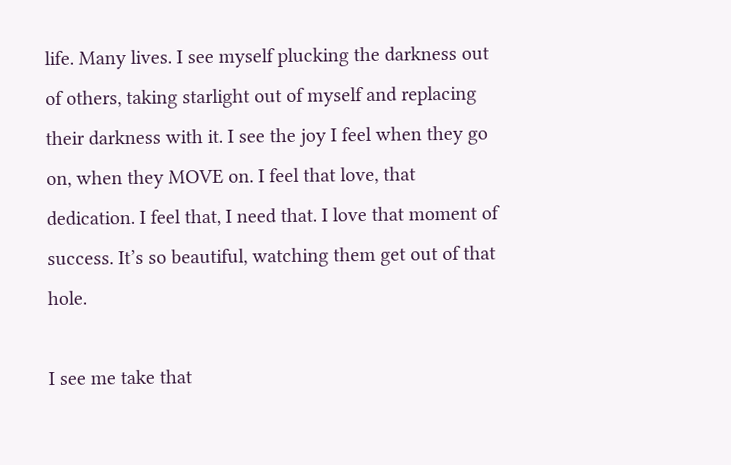life. Many lives. I see myself plucking the darkness out of others, taking starlight out of myself and replacing their darkness with it. I see the joy I feel when they go on, when they MOVE on. I feel that love, that dedication. I feel that, I need that. I love that moment of success. It’s so beautiful, watching them get out of that hole.

I see me take that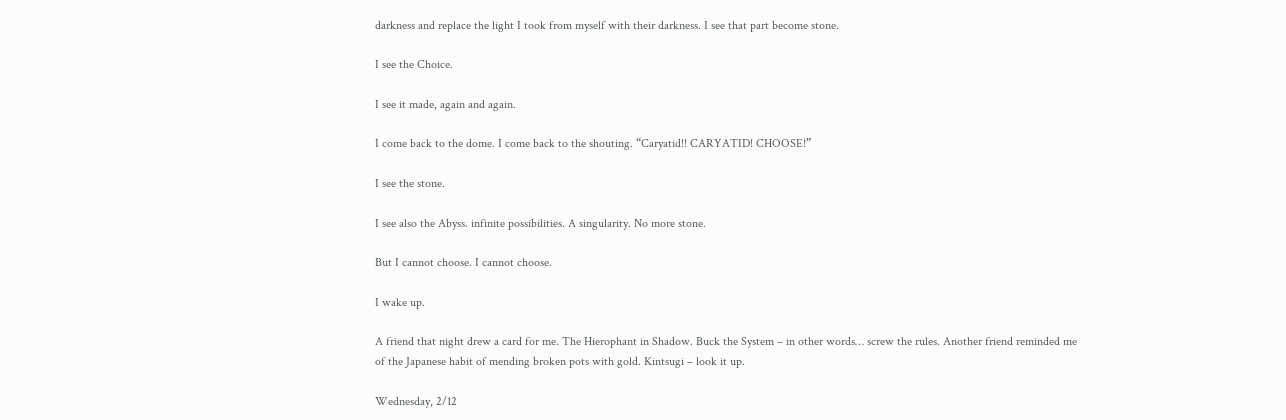darkness and replace the light I took from myself with their darkness. I see that part become stone.

I see the Choice.

I see it made, again and again.

I come back to the dome. I come back to the shouting. “Caryatid!! CARYATID! CHOOSE!”

I see the stone.

I see also the Abyss. infinite possibilities. A singularity. No more stone.

But I cannot choose. I cannot choose.

I wake up.

A friend that night drew a card for me. The Hierophant in Shadow. Buck the System – in other words… screw the rules. Another friend reminded me of the Japanese habit of mending broken pots with gold. Kintsugi – look it up.

Wednesday, 2/12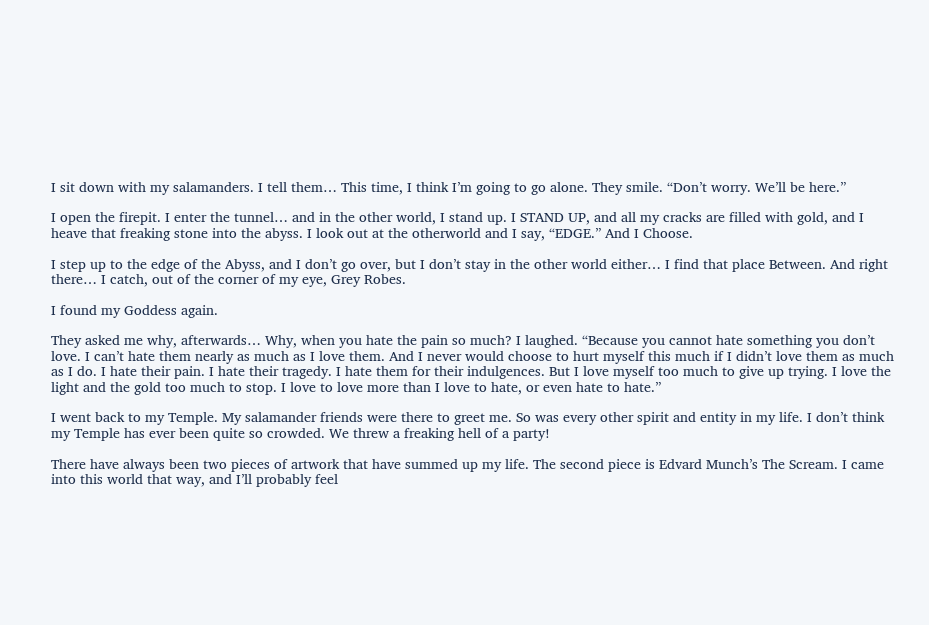I sit down with my salamanders. I tell them… This time, I think I’m going to go alone. They smile. “Don’t worry. We’ll be here.”

I open the firepit. I enter the tunnel… and in the other world, I stand up. I STAND UP, and all my cracks are filled with gold, and I heave that freaking stone into the abyss. I look out at the otherworld and I say, “EDGE.” And I Choose.

I step up to the edge of the Abyss, and I don’t go over, but I don’t stay in the other world either… I find that place Between. And right there… I catch, out of the corner of my eye, Grey Robes.

I found my Goddess again.

They asked me why, afterwards… Why, when you hate the pain so much? I laughed. “Because you cannot hate something you don’t love. I can’t hate them nearly as much as I love them. And I never would choose to hurt myself this much if I didn’t love them as much as I do. I hate their pain. I hate their tragedy. I hate them for their indulgences. But I love myself too much to give up trying. I love the light and the gold too much to stop. I love to love more than I love to hate, or even hate to hate.”

I went back to my Temple. My salamander friends were there to greet me. So was every other spirit and entity in my life. I don’t think my Temple has ever been quite so crowded. We threw a freaking hell of a party!

There have always been two pieces of artwork that have summed up my life. The second piece is Edvard Munch’s The Scream. I came into this world that way, and I’ll probably feel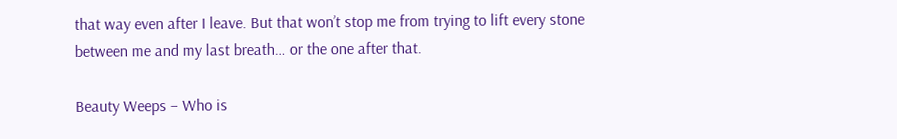that way even after I leave. But that won’t stop me from trying to lift every stone between me and my last breath… or the one after that.

Beauty Weeps – Who is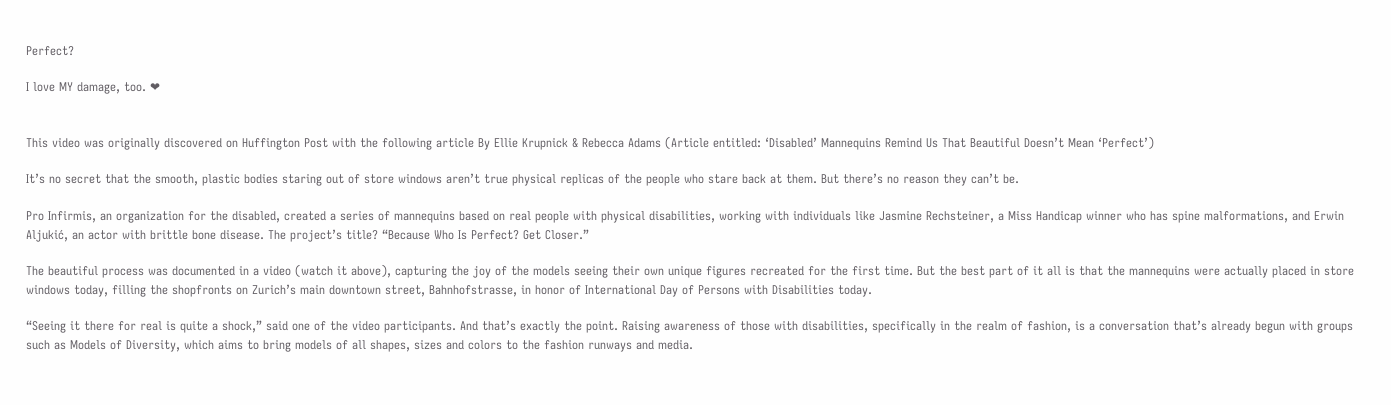Perfect?

I love MY damage, too. ❤


This video was originally discovered on Huffington Post with the following article By Ellie Krupnick & Rebecca Adams (Article entitled: ‘Disabled’ Mannequins Remind Us That Beautiful Doesn’t Mean ‘Perfect’)

It’s no secret that the smooth, plastic bodies staring out of store windows aren’t true physical replicas of the people who stare back at them. But there’s no reason they can’t be.

Pro Infirmis, an organization for the disabled, created a series of mannequins based on real people with physical disabilities, working with individuals like Jasmine Rechsteiner, a Miss Handicap winner who has spine malformations, and Erwin Aljukić, an actor with brittle bone disease. The project’s title? “Because Who Is Perfect? Get Closer.”

The beautiful process was documented in a video (watch it above), capturing the joy of the models seeing their own unique figures recreated for the first time. But the best part of it all is that the mannequins were actually placed in store windows today, filling the shopfronts on Zurich’s main downtown street, Bahnhofstrasse, in honor of International Day of Persons with Disabilities today.

“Seeing it there for real is quite a shock,” said one of the video participants. And that’s exactly the point. Raising awareness of those with disabilities, specifically in the realm of fashion, is a conversation that’s already begun with groups such as Models of Diversity, which aims to bring models of all shapes, sizes and colors to the fashion runways and media.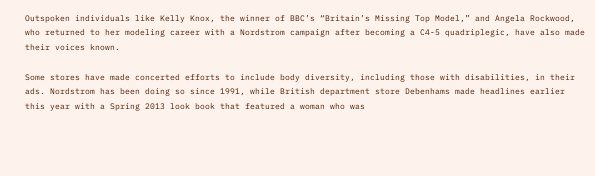Outspoken individuals like Kelly Knox, the winner of BBC’s “Britain’s Missing Top Model,” and Angela Rockwood, who returned to her modeling career with a Nordstrom campaign after becoming a C4-5 quadriplegic, have also made their voices known.

Some stores have made concerted efforts to include body diversity, including those with disabilities, in their ads. Nordstrom has been doing so since 1991, while British department store Debenhams made headlines earlier this year with a Spring 2013 look book that featured a woman who was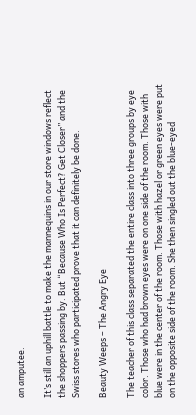an amputee.

It’s still an uphill battle to make the mannequins in our store windows reflect the shoppers passing by. But “Because Who Is Perfect? Get Closer” and the Swiss stores who participated prove that it can definitely be done.

Beauty Weeps – The Angry Eye

The teacher of this class separated the entire class into three groups by eye color. Those who had brown eyes were on one side of the room. Those with blue were in the center of the room. Those with hazel or green eyes were put on the opposite side of the room. She then singled out the blue-eyed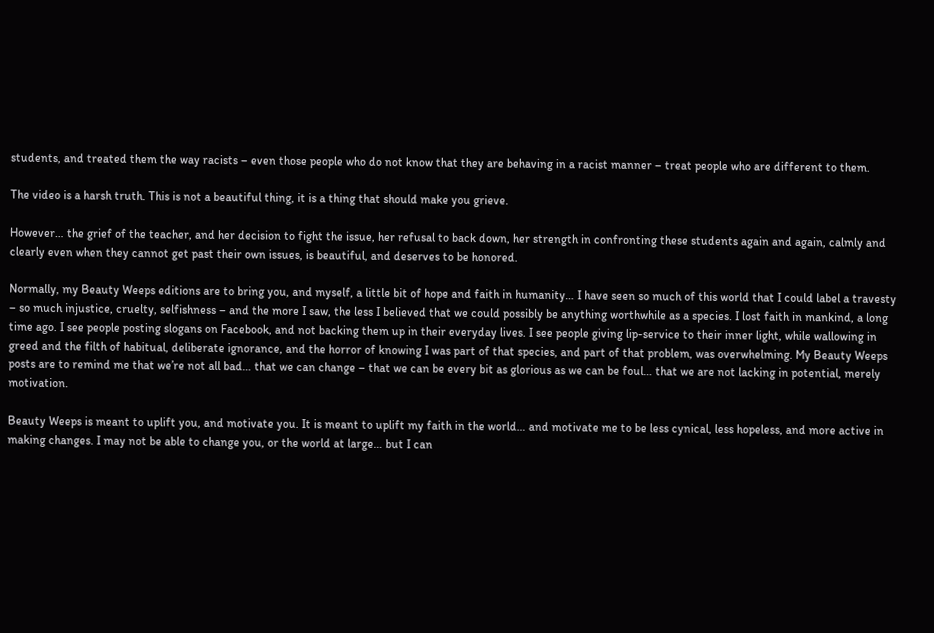students, and treated them the way racists – even those people who do not know that they are behaving in a racist manner – treat people who are different to them.

The video is a harsh truth. This is not a beautiful thing, it is a thing that should make you grieve.

However… the grief of the teacher, and her decision to fight the issue, her refusal to back down, her strength in confronting these students again and again, calmly and clearly even when they cannot get past their own issues, is beautiful, and deserves to be honored.

Normally, my Beauty Weeps editions are to bring you, and myself, a little bit of hope and faith in humanity… I have seen so much of this world that I could label a travesty – so much injustice, cruelty, selfishness – and the more I saw, the less I believed that we could possibly be anything worthwhile as a species. I lost faith in mankind, a long time ago. I see people posting slogans on Facebook, and not backing them up in their everyday lives. I see people giving lip-service to their inner light, while wallowing in greed and the filth of habitual, deliberate ignorance, and the horror of knowing I was part of that species, and part of that problem, was overwhelming. My Beauty Weeps posts are to remind me that we’re not all bad… that we can change – that we can be every bit as glorious as we can be foul… that we are not lacking in potential, merely motivation.

Beauty Weeps is meant to uplift you, and motivate you. It is meant to uplift my faith in the world… and motivate me to be less cynical, less hopeless, and more active in making changes. I may not be able to change you, or the world at large… but I can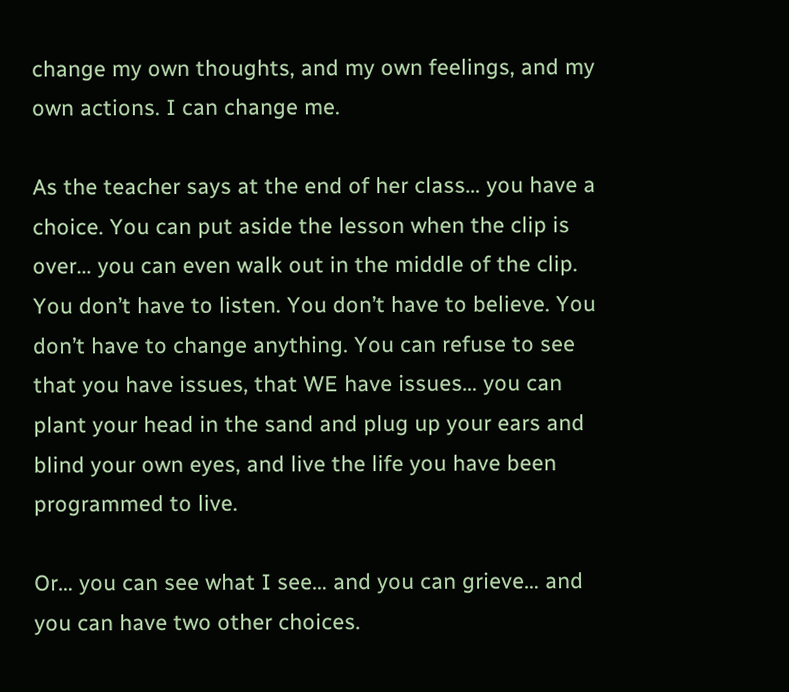change my own thoughts, and my own feelings, and my own actions. I can change me.

As the teacher says at the end of her class… you have a choice. You can put aside the lesson when the clip is over… you can even walk out in the middle of the clip. You don’t have to listen. You don’t have to believe. You don’t have to change anything. You can refuse to see that you have issues, that WE have issues… you can plant your head in the sand and plug up your ears and blind your own eyes, and live the life you have been programmed to live.

Or… you can see what I see… and you can grieve… and you can have two other choices.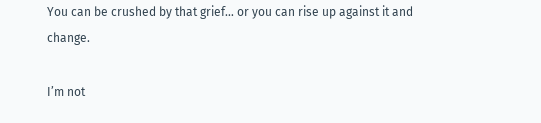You can be crushed by that grief… or you can rise up against it and change.

I’m not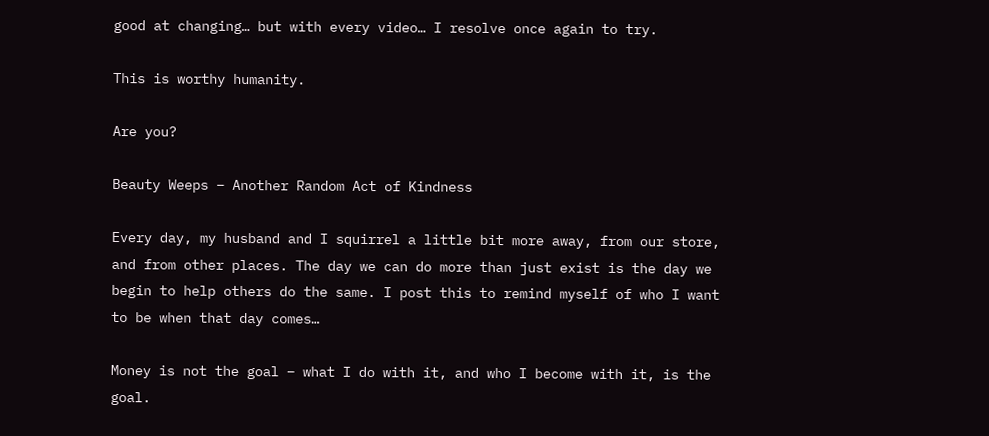good at changing… but with every video… I resolve once again to try.

This is worthy humanity.

Are you?

Beauty Weeps – Another Random Act of Kindness

Every day, my husband and I squirrel a little bit more away, from our store, and from other places. The day we can do more than just exist is the day we begin to help others do the same. I post this to remind myself of who I want to be when that day comes…

Money is not the goal – what I do with it, and who I become with it, is the goal.